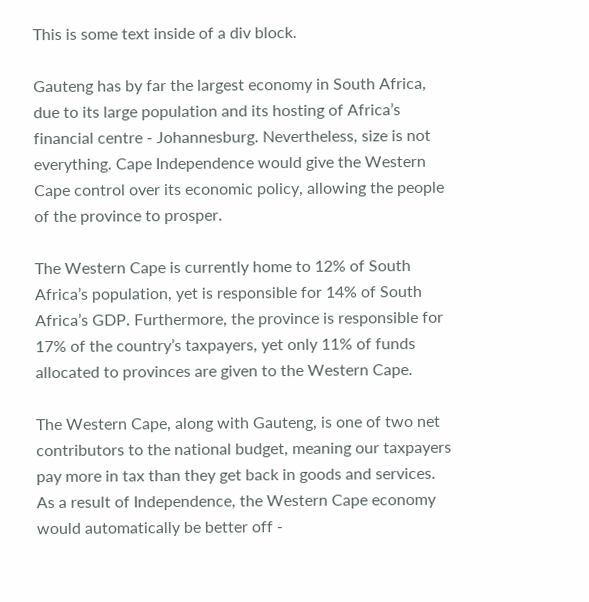This is some text inside of a div block.

Gauteng has by far the largest economy in South Africa, due to its large population and its hosting of Africa’s financial centre - Johannesburg. Nevertheless, size is not everything. Cape Independence would give the Western Cape control over its economic policy, allowing the people of the province to prosper.

The Western Cape is currently home to 12% of South Africa’s population, yet is responsible for 14% of South Africa’s GDP. Furthermore, the province is responsible for 17% of the country’s taxpayers, yet only 11% of funds allocated to provinces are given to the Western Cape.

The Western Cape, along with Gauteng, is one of two net contributors to the national budget, meaning our taxpayers pay more in tax than they get back in goods and services. As a result of Independence, the Western Cape economy would automatically be better off -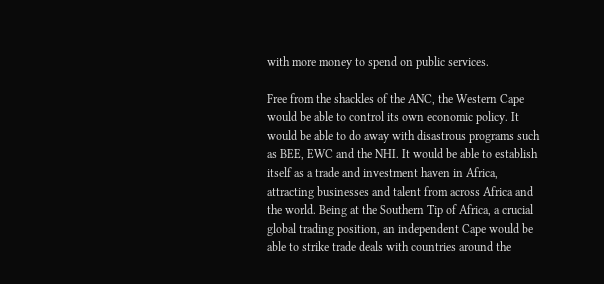with more money to spend on public services.

Free from the shackles of the ANC, the Western Cape would be able to control its own economic policy. It would be able to do away with disastrous programs such as BEE, EWC and the NHI. It would be able to establish itself as a trade and investment haven in Africa, attracting businesses and talent from across Africa and the world. Being at the Southern Tip of Africa, a crucial global trading position, an independent Cape would be able to strike trade deals with countries around the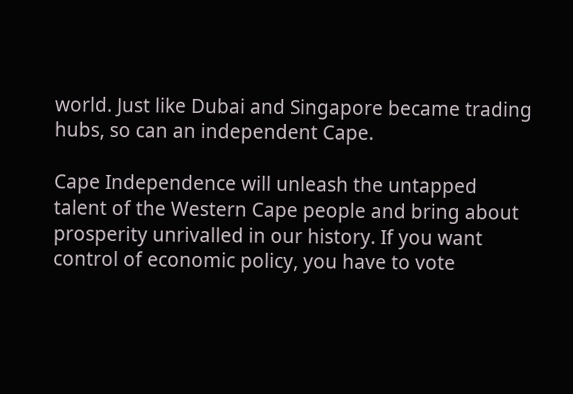world. Just like Dubai and Singapore became trading hubs, so can an independent Cape.

Cape Independence will unleash the untapped talent of the Western Cape people and bring about prosperity unrivalled in our history. If you want control of economic policy, you have to vote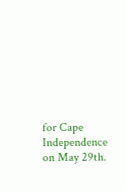for Cape Independence on May 29th.